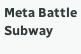Meta Battle Subway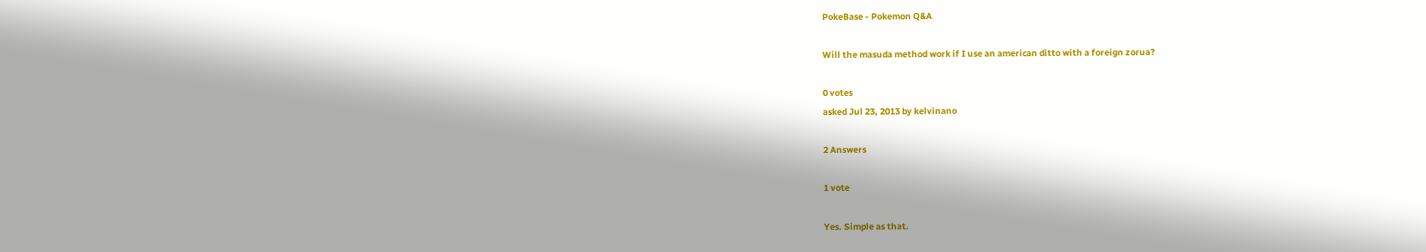PokeBase - Pokemon Q&A

Will the masuda method work if I use an american ditto with a foreign zorua?

0 votes
asked Jul 23, 2013 by kelvinano

2 Answers

1 vote

Yes. Simple as that.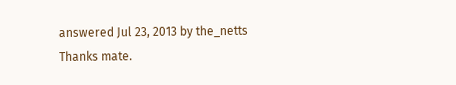answered Jul 23, 2013 by the_netts
Thanks mate.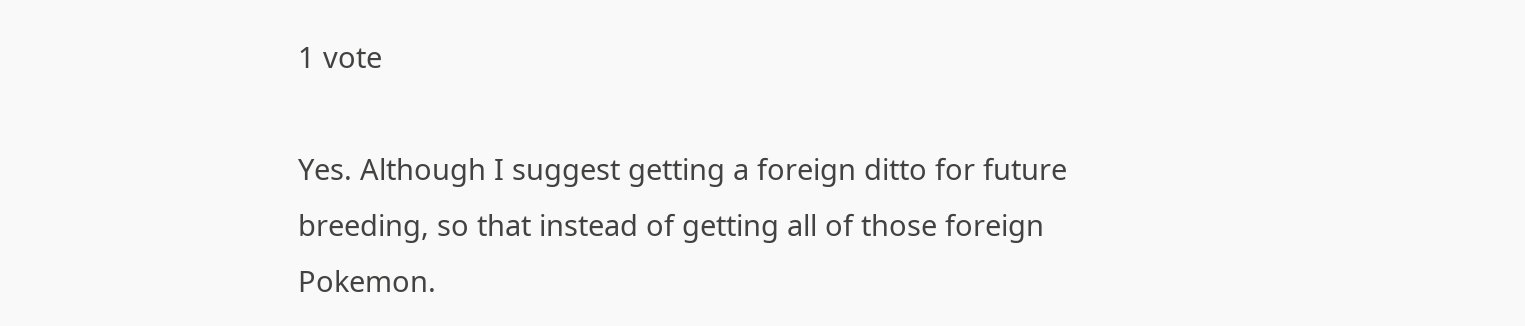1 vote

Yes. Although I suggest getting a foreign ditto for future breeding, so that instead of getting all of those foreign Pokemon.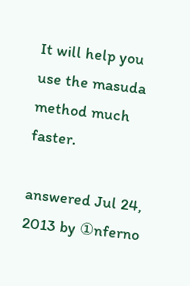It will help you use the masuda method much faster.

answered Jul 24, 2013 by ①nferno